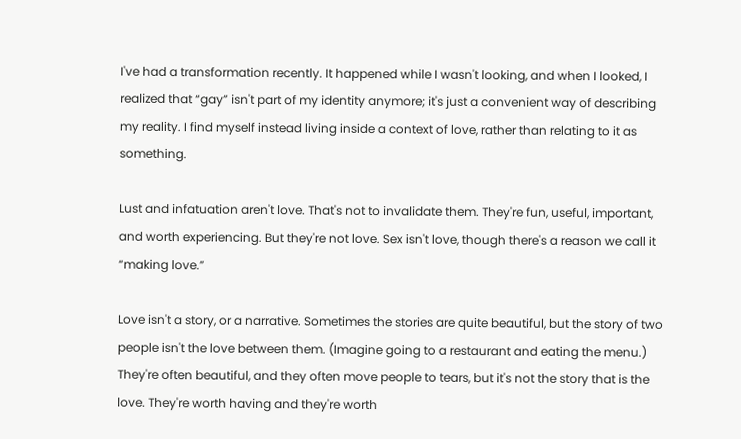I've had a transformation recently. It happened while I wasn't looking, and when I looked, I realized that “gay” isn't part of my identity anymore; it's just a convenient way of describing my reality. I find myself instead living inside a context of love, rather than relating to it as something.

Lust and infatuation aren't love. That's not to invalidate them. They're fun, useful, important, and worth experiencing. But they're not love. Sex isn't love, though there's a reason we call it “making love.”

Love isn't a story, or a narrative. Sometimes the stories are quite beautiful, but the story of two people isn't the love between them. (Imagine going to a restaurant and eating the menu.) They're often beautiful, and they often move people to tears, but it's not the story that is the love. They're worth having and they're worth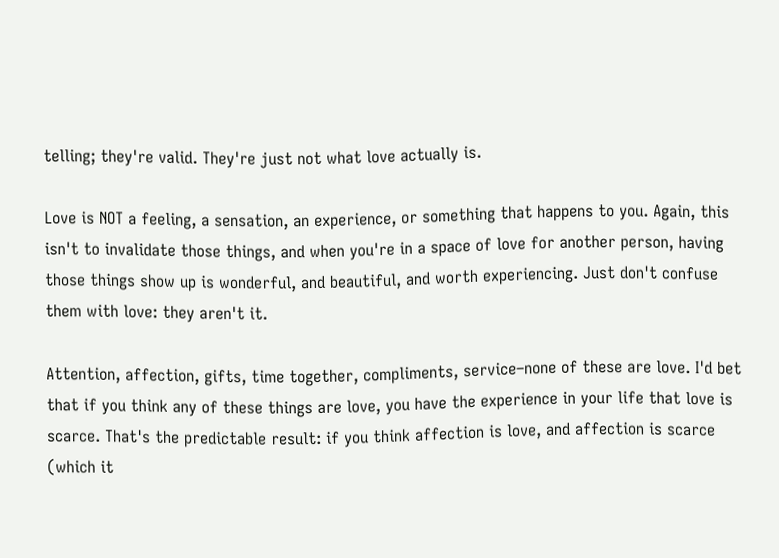telling; they're valid. They're just not what love actually is.

Love is NOT a feeling, a sensation, an experience, or something that happens to you. Again, this isn't to invalidate those things, and when you're in a space of love for another person, having those things show up is wonderful, and beautiful, and worth experiencing. Just don't confuse them with love: they aren't it.

Attention, affection, gifts, time together, compliments, service–none of these are love. I'd bet that if you think any of these things are love, you have the experience in your life that love is scarce. That's the predictable result: if you think affection is love, and affection is scarce (which it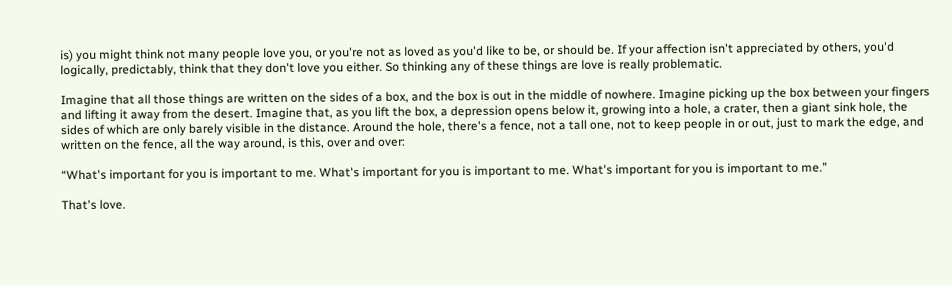is) you might think not many people love you, or you're not as loved as you'd like to be, or should be. If your affection isn't appreciated by others, you'd logically, predictably, think that they don't love you either. So thinking any of these things are love is really problematic.

Imagine that all those things are written on the sides of a box, and the box is out in the middle of nowhere. Imagine picking up the box between your fingers and lifting it away from the desert. Imagine that, as you lift the box, a depression opens below it, growing into a hole, a crater, then a giant sink hole, the sides of which are only barely visible in the distance. Around the hole, there's a fence, not a tall one, not to keep people in or out, just to mark the edge, and written on the fence, all the way around, is this, over and over:

“What's important for you is important to me. What's important for you is important to me. What's important for you is important to me.”

That's love.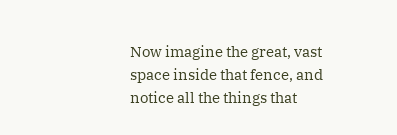Now imagine the great, vast space inside that fence, and notice all the things that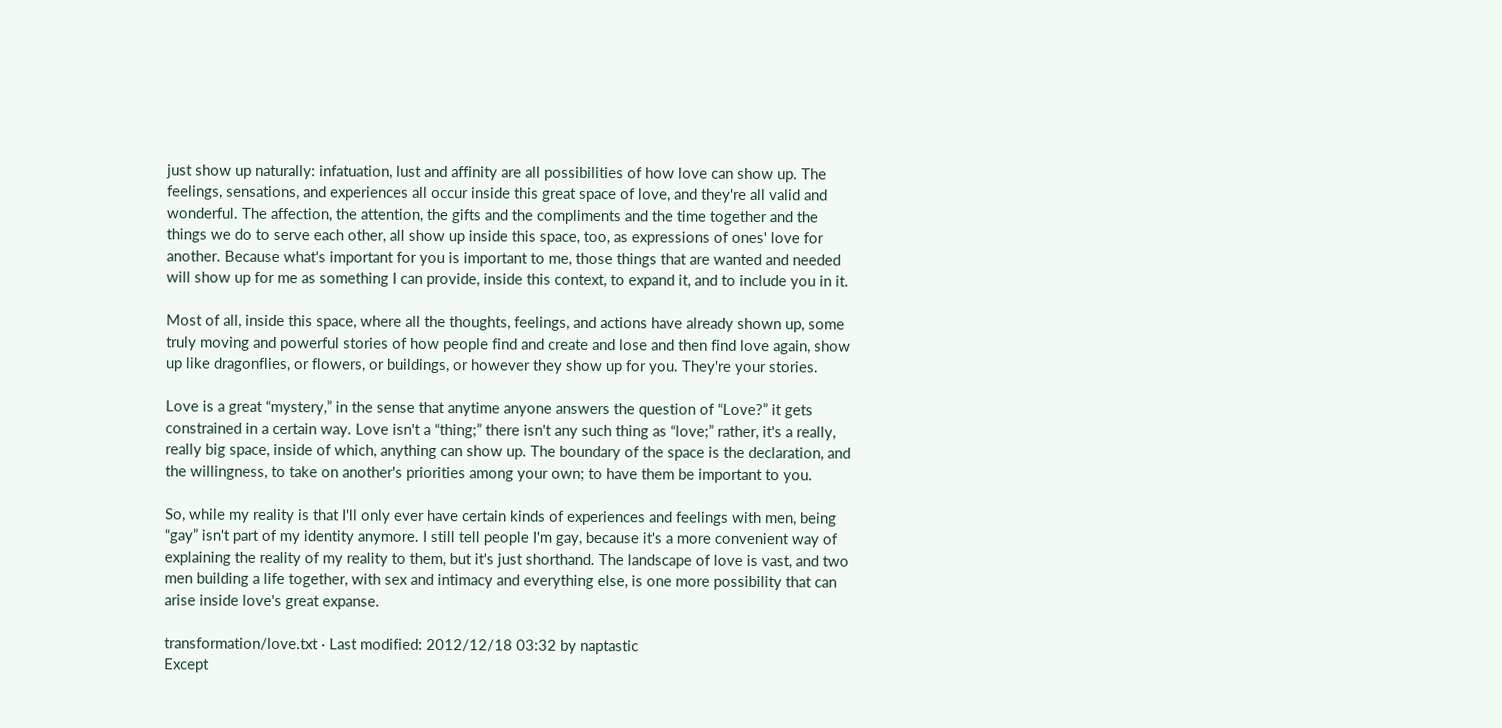just show up naturally: infatuation, lust and affinity are all possibilities of how love can show up. The feelings, sensations, and experiences all occur inside this great space of love, and they're all valid and wonderful. The affection, the attention, the gifts and the compliments and the time together and the things we do to serve each other, all show up inside this space, too, as expressions of ones' love for another. Because what's important for you is important to me, those things that are wanted and needed will show up for me as something I can provide, inside this context, to expand it, and to include you in it.

Most of all, inside this space, where all the thoughts, feelings, and actions have already shown up, some truly moving and powerful stories of how people find and create and lose and then find love again, show up like dragonflies, or flowers, or buildings, or however they show up for you. They're your stories.

Love is a great “mystery,” in the sense that anytime anyone answers the question of “Love?” it gets constrained in a certain way. Love isn't a “thing;” there isn't any such thing as “love;” rather, it's a really, really big space, inside of which, anything can show up. The boundary of the space is the declaration, and the willingness, to take on another's priorities among your own; to have them be important to you.

So, while my reality is that I'll only ever have certain kinds of experiences and feelings with men, being “gay” isn't part of my identity anymore. I still tell people I'm gay, because it's a more convenient way of explaining the reality of my reality to them, but it's just shorthand. The landscape of love is vast, and two men building a life together, with sex and intimacy and everything else, is one more possibility that can arise inside love's great expanse.

transformation/love.txt · Last modified: 2012/12/18 03:32 by naptastic
Except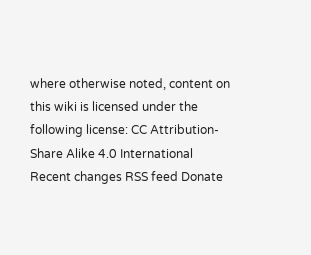where otherwise noted, content on this wiki is licensed under the following license: CC Attribution-Share Alike 4.0 International
Recent changes RSS feed Donate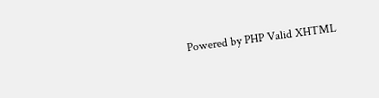Powered by PHP Valid XHTML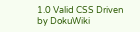1.0 Valid CSS Driven by DokuWiki